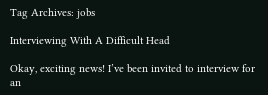Tag Archives: jobs

Interviewing With A Difficult Head

Okay, exciting news! I’ve been invited to interview for an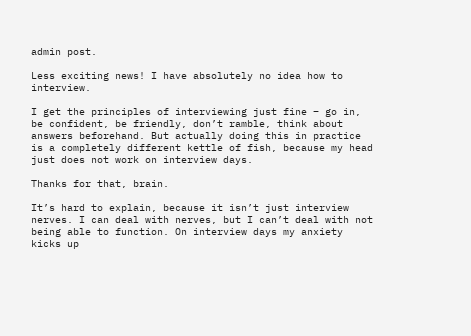admin post.

Less exciting news! I have absolutely no idea how to interview.

I get the principles of interviewing just fine – go in, be confident, be friendly, don’t ramble, think about answers beforehand. But actually doing this in practice is a completely different kettle of fish, because my head just does not work on interview days.

Thanks for that, brain.

It’s hard to explain, because it isn’t just interview nerves. I can deal with nerves, but I can’t deal with not being able to function. On interview days my anxiety kicks up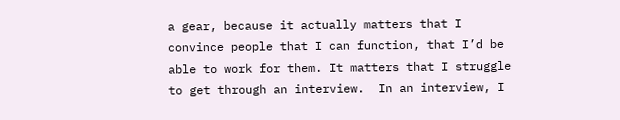a gear, because it actually matters that I convince people that I can function, that I’d be able to work for them. It matters that I struggle to get through an interview.  In an interview, I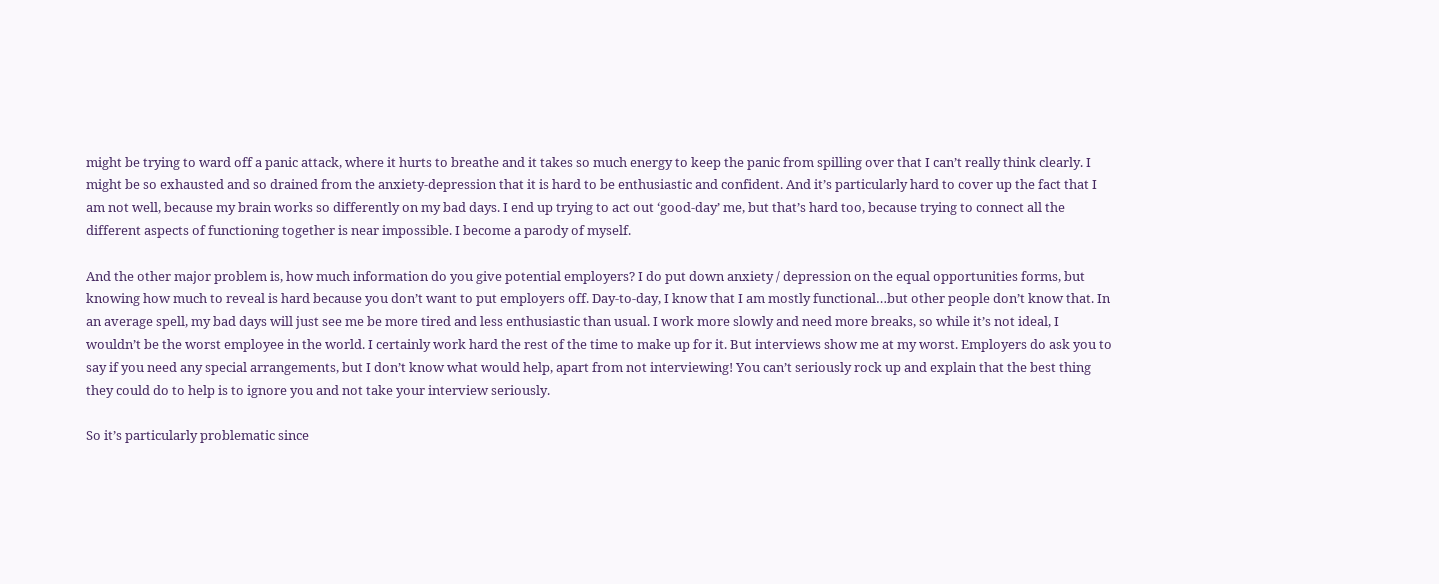might be trying to ward off a panic attack, where it hurts to breathe and it takes so much energy to keep the panic from spilling over that I can’t really think clearly. I might be so exhausted and so drained from the anxiety-depression that it is hard to be enthusiastic and confident. And it’s particularly hard to cover up the fact that I am not well, because my brain works so differently on my bad days. I end up trying to act out ‘good-day’ me, but that’s hard too, because trying to connect all the different aspects of functioning together is near impossible. I become a parody of myself.

And the other major problem is, how much information do you give potential employers? I do put down anxiety / depression on the equal opportunities forms, but knowing how much to reveal is hard because you don’t want to put employers off. Day-to-day, I know that I am mostly functional…but other people don’t know that. In an average spell, my bad days will just see me be more tired and less enthusiastic than usual. I work more slowly and need more breaks, so while it’s not ideal, I wouldn’t be the worst employee in the world. I certainly work hard the rest of the time to make up for it. But interviews show me at my worst. Employers do ask you to say if you need any special arrangements, but I don’t know what would help, apart from not interviewing! You can’t seriously rock up and explain that the best thing they could do to help is to ignore you and not take your interview seriously.

So it’s particularly problematic since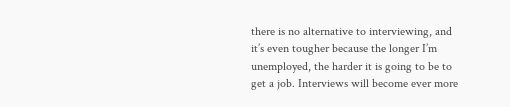there is no alternative to interviewing, and it’s even tougher because the longer I’m unemployed, the harder it is going to be to get a job. Interviews will become ever more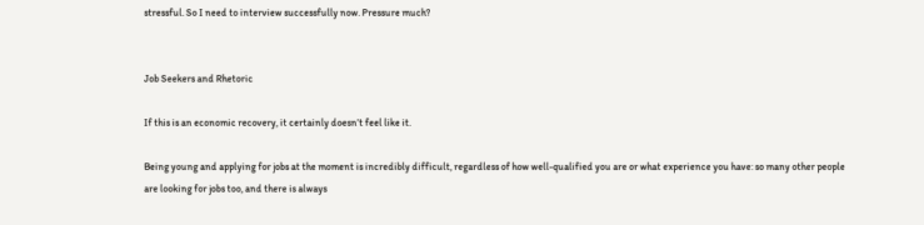stressful. So I need to interview successfully now. Pressure much?


Job Seekers and Rhetoric

If this is an economic recovery, it certainly doesn’t feel like it.

Being young and applying for jobs at the moment is incredibly difficult, regardless of how well-qualified you are or what experience you have: so many other people are looking for jobs too, and there is always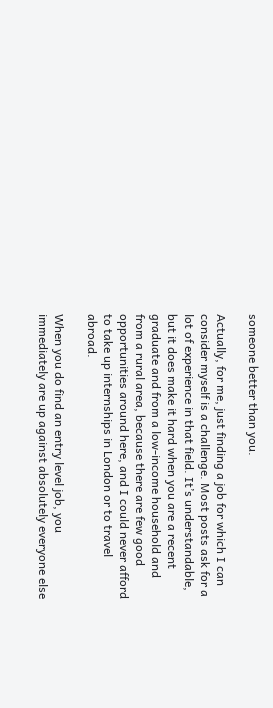someone better than you.

Actually, for me, just finding a job for which I can consider myself is a challenge. Most posts ask for a lot of experience in that field. It’s understandable, but it does make it hard when you are a recent graduate and from a low-income household and from a rural area, because there are few good opportunities around here, and I could never afford to take up internships in London or to travel abroad.

When you do find an entry level job, you immediately are up against absolutely everyone else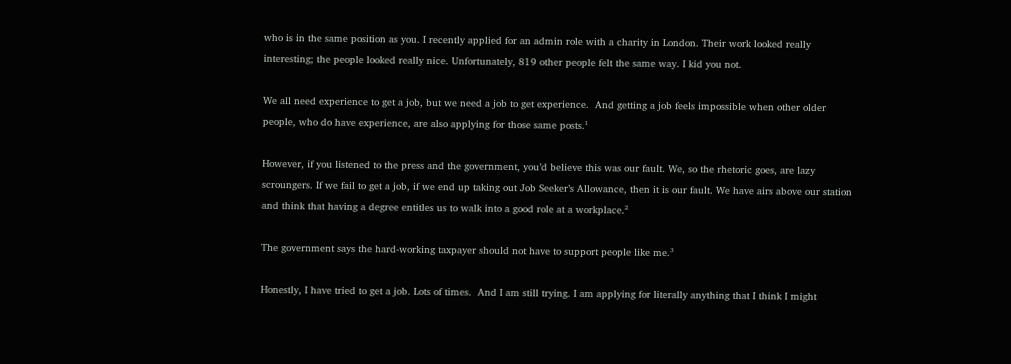who is in the same position as you. I recently applied for an admin role with a charity in London. Their work looked really interesting; the people looked really nice. Unfortunately, 819 other people felt the same way. I kid you not.

We all need experience to get a job, but we need a job to get experience.  And getting a job feels impossible when other older people, who do have experience, are also applying for those same posts.¹

However, if you listened to the press and the government, you’d believe this was our fault. We, so the rhetoric goes, are lazy scroungers. If we fail to get a job, if we end up taking out Job Seeker’s Allowance, then it is our fault. We have airs above our station and think that having a degree entitles us to walk into a good role at a workplace.²

The government says the hard-working taxpayer should not have to support people like me.³

Honestly, I have tried to get a job. Lots of times.  And I am still trying. I am applying for literally anything that I think I might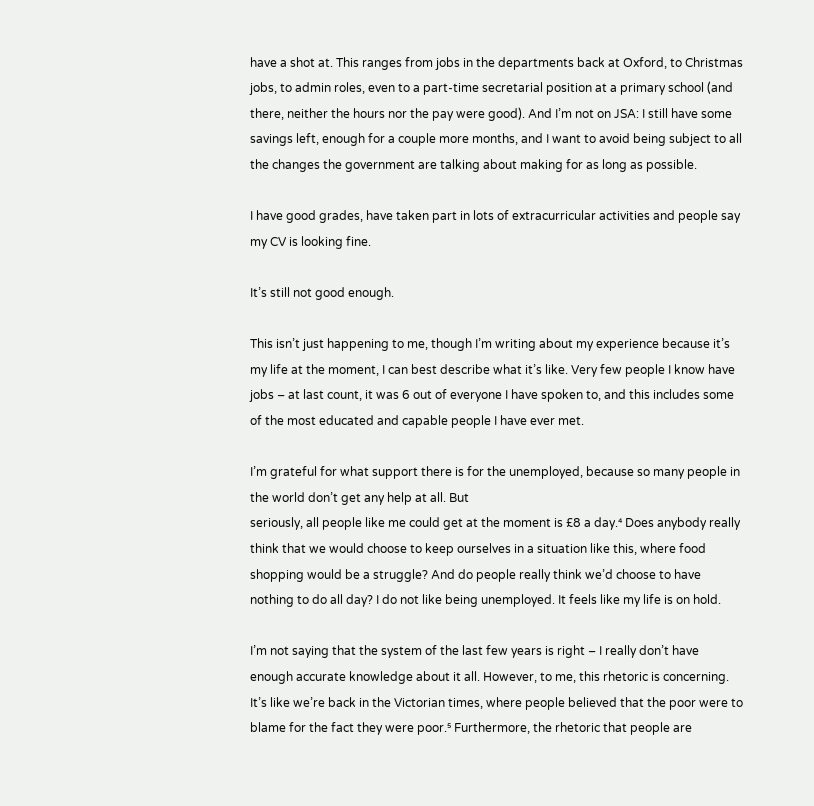have a shot at. This ranges from jobs in the departments back at Oxford, to Christmas jobs, to admin roles, even to a part-time secretarial position at a primary school (and there, neither the hours nor the pay were good). And I’m not on JSA: I still have some savings left, enough for a couple more months, and I want to avoid being subject to all the changes the government are talking about making for as long as possible.

I have good grades, have taken part in lots of extracurricular activities and people say my CV is looking fine.

It’s still not good enough.

This isn’t just happening to me, though I’m writing about my experience because it’s my life at the moment, I can best describe what it’s like. Very few people I know have jobs – at last count, it was 6 out of everyone I have spoken to, and this includes some of the most educated and capable people I have ever met.

I’m grateful for what support there is for the unemployed, because so many people in the world don’t get any help at all. But
seriously, all people like me could get at the moment is £8 a day.⁴ Does anybody really think that we would choose to keep ourselves in a situation like this, where food shopping would be a struggle? And do people really think we’d choose to have nothing to do all day? I do not like being unemployed. It feels like my life is on hold.

I’m not saying that the system of the last few years is right – I really don’t have enough accurate knowledge about it all. However, to me, this rhetoric is concerning. It’s like we’re back in the Victorian times, where people believed that the poor were to blame for the fact they were poor.⁵ Furthermore, the rhetoric that people are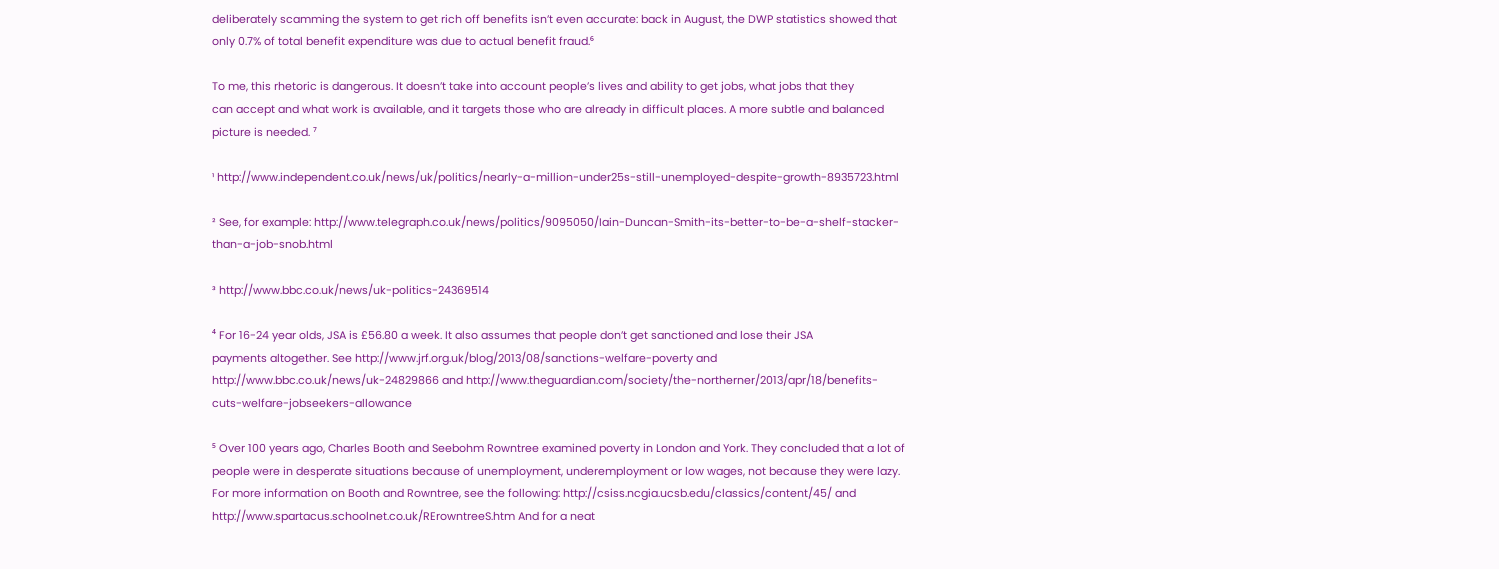deliberately scamming the system to get rich off benefits isn’t even accurate: back in August, the DWP statistics showed that only 0.7% of total benefit expenditure was due to actual benefit fraud.⁶

To me, this rhetoric is dangerous. It doesn’t take into account people’s lives and ability to get jobs, what jobs that they
can accept and what work is available, and it targets those who are already in difficult places. A more subtle and balanced picture is needed. ⁷

¹ http://www.independent.co.uk/news/uk/politics/nearly-a-million-under25s-still-unemployed-despite-growth-8935723.html

² See, for example: http://www.telegraph.co.uk/news/politics/9095050/Iain-Duncan-Smith-its-better-to-be-a-shelf-stacker-than-a-job-snob.html

³ http://www.bbc.co.uk/news/uk-politics-24369514

⁴ For 16-24 year olds, JSA is £56.80 a week. It also assumes that people don’t get sanctioned and lose their JSA
payments altogether. See http://www.jrf.org.uk/blog/2013/08/sanctions-welfare-poverty and http://www.bbc.co.uk/news/uk-24829866 and http://www.theguardian.com/society/the-northerner/2013/apr/18/benefits-cuts-welfare-jobseekers-allowance

⁵ Over 100 years ago, Charles Booth and Seebohm Rowntree examined poverty in London and York. They concluded that a lot of people were in desperate situations because of unemployment, underemployment or low wages, not because they were lazy. For more information on Booth and Rowntree, see the following: http://csiss.ncgia.ucsb.edu/classics/content/45/ and http://www.spartacus.schoolnet.co.uk/RErowntreeS.htm And for a neat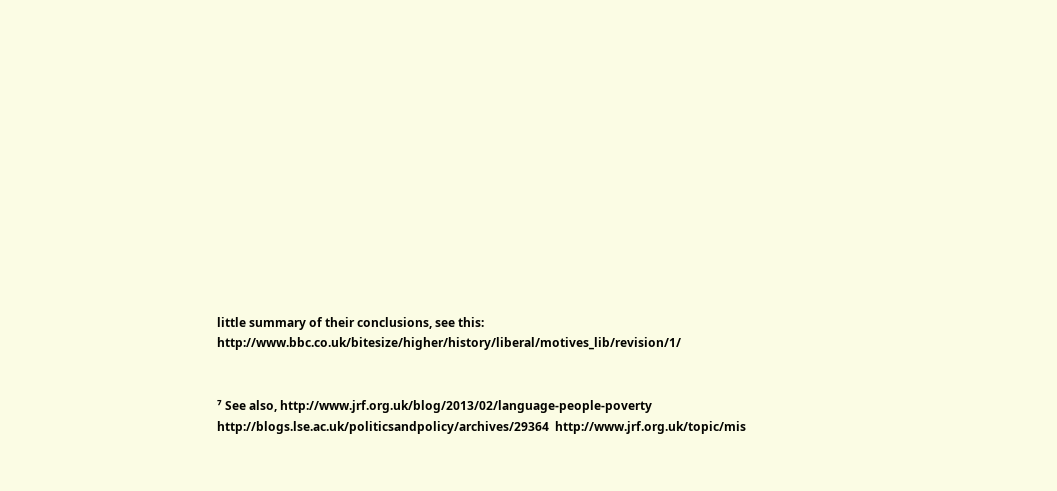little summary of their conclusions, see this: http://www.bbc.co.uk/bitesize/higher/history/liberal/motives_lib/revision/1/


⁷ See also, http://www.jrf.org.uk/blog/2013/02/language-people-poverty
http://blogs.lse.ac.uk/politicsandpolicy/archives/29364  http://www.jrf.org.uk/topic/mis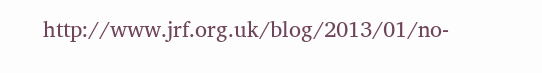http://www.jrf.org.uk/blog/2013/01/no-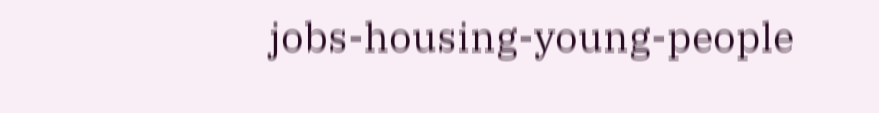jobs-housing-young-people